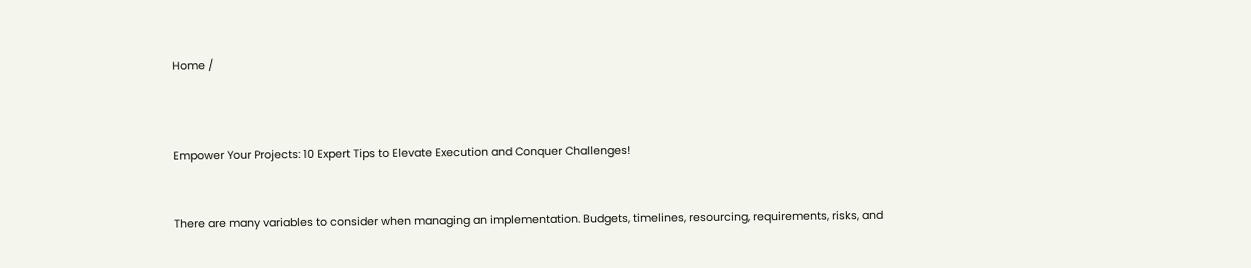Home /



Empower Your Projects: 10 Expert Tips to Elevate Execution and Conquer Challenges!


There are many variables to consider when managing an implementation. Budgets, timelines, resourcing, requirements, risks, and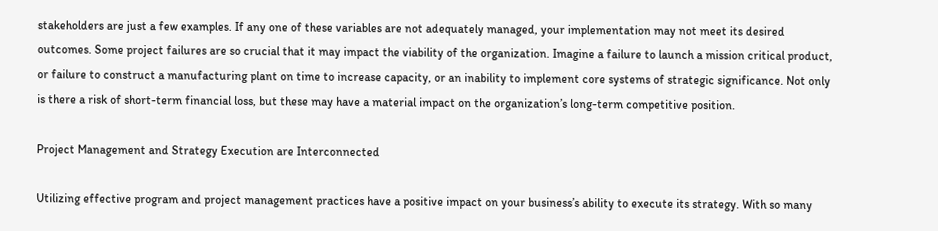stakeholders are just a few examples. If any one of these variables are not adequately managed, your implementation may not meet its desired outcomes. Some project failures are so crucial that it may impact the viability of the organization. Imagine a failure to launch a mission critical product, or failure to construct a manufacturing plant on time to increase capacity, or an inability to implement core systems of strategic significance. Not only is there a risk of short-term financial loss, but these may have a material impact on the organization’s long-term competitive position.

Project Management and Strategy Execution are Interconnected

Utilizing effective program and project management practices have a positive impact on your business’s ability to execute its strategy. With so many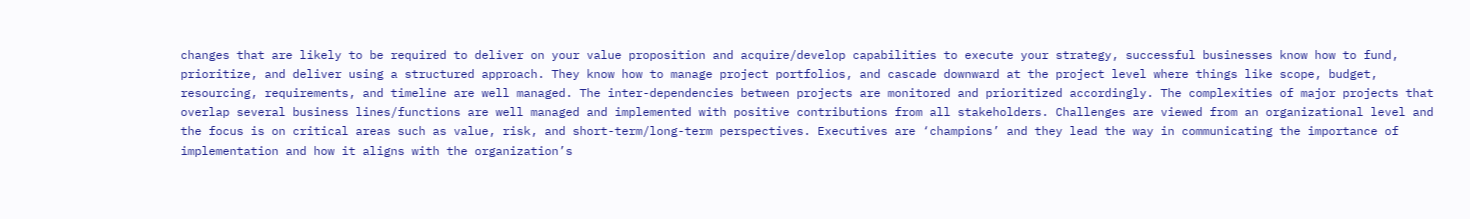changes that are likely to be required to deliver on your value proposition and acquire/develop capabilities to execute your strategy, successful businesses know how to fund, prioritize, and deliver using a structured approach. They know how to manage project portfolios, and cascade downward at the project level where things like scope, budget, resourcing, requirements, and timeline are well managed. The inter-dependencies between projects are monitored and prioritized accordingly. The complexities of major projects that overlap several business lines/functions are well managed and implemented with positive contributions from all stakeholders. Challenges are viewed from an organizational level and the focus is on critical areas such as value, risk, and short-term/long-term perspectives. Executives are ‘champions’ and they lead the way in communicating the importance of implementation and how it aligns with the organization’s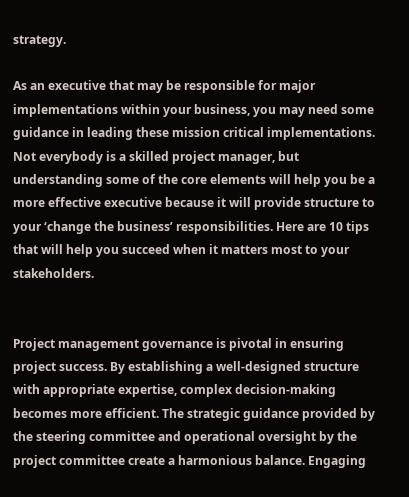strategy.

As an executive that may be responsible for major implementations within your business, you may need some guidance in leading these mission critical implementations. Not everybody is a skilled project manager, but understanding some of the core elements will help you be a more effective executive because it will provide structure to your ‘change the business’ responsibilities. Here are 10 tips that will help you succeed when it matters most to your stakeholders.


Project management governance is pivotal in ensuring project success. By establishing a well-designed structure with appropriate expertise, complex decision-making becomes more efficient. The strategic guidance provided by the steering committee and operational oversight by the project committee create a harmonious balance. Engaging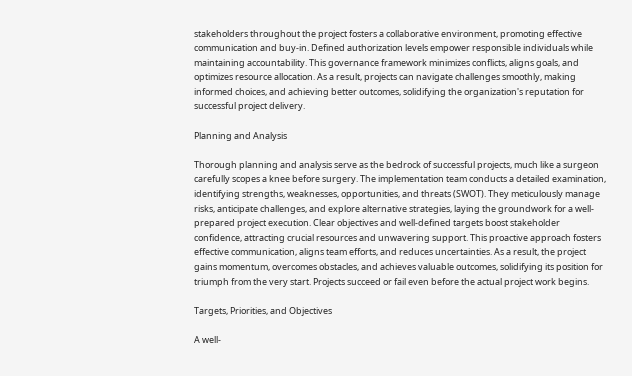stakeholders throughout the project fosters a collaborative environment, promoting effective communication and buy-in. Defined authorization levels empower responsible individuals while maintaining accountability. This governance framework minimizes conflicts, aligns goals, and optimizes resource allocation. As a result, projects can navigate challenges smoothly, making informed choices, and achieving better outcomes, solidifying the organization's reputation for successful project delivery.

Planning and Analysis

Thorough planning and analysis serve as the bedrock of successful projects, much like a surgeon carefully scopes a knee before surgery. The implementation team conducts a detailed examination, identifying strengths, weaknesses, opportunities, and threats (SWOT). They meticulously manage risks, anticipate challenges, and explore alternative strategies, laying the groundwork for a well-prepared project execution. Clear objectives and well-defined targets boost stakeholder confidence, attracting crucial resources and unwavering support. This proactive approach fosters effective communication, aligns team efforts, and reduces uncertainties. As a result, the project gains momentum, overcomes obstacles, and achieves valuable outcomes, solidifying its position for triumph from the very start. Projects succeed or fail even before the actual project work begins.

Targets, Priorities, and Objectives

A well-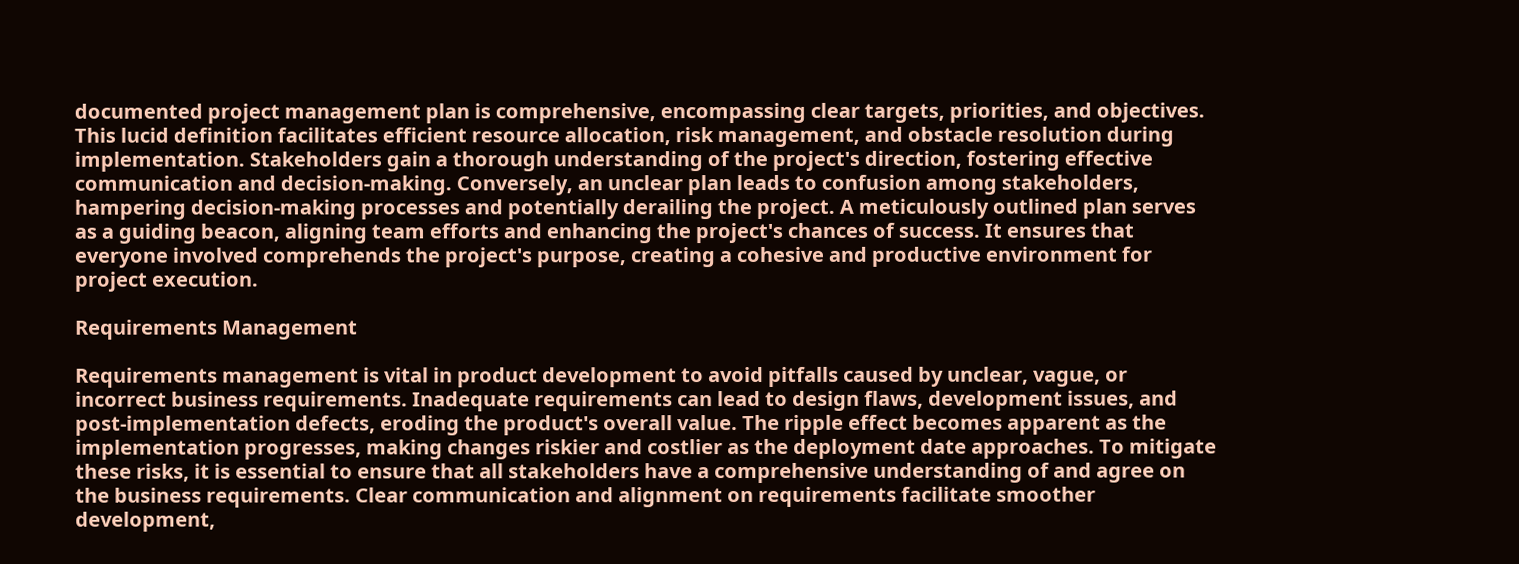documented project management plan is comprehensive, encompassing clear targets, priorities, and objectives. This lucid definition facilitates efficient resource allocation, risk management, and obstacle resolution during implementation. Stakeholders gain a thorough understanding of the project's direction, fostering effective communication and decision-making. Conversely, an unclear plan leads to confusion among stakeholders, hampering decision-making processes and potentially derailing the project. A meticulously outlined plan serves as a guiding beacon, aligning team efforts and enhancing the project's chances of success. It ensures that everyone involved comprehends the project's purpose, creating a cohesive and productive environment for project execution.

Requirements Management

Requirements management is vital in product development to avoid pitfalls caused by unclear, vague, or incorrect business requirements. Inadequate requirements can lead to design flaws, development issues, and post-implementation defects, eroding the product's overall value. The ripple effect becomes apparent as the implementation progresses, making changes riskier and costlier as the deployment date approaches. To mitigate these risks, it is essential to ensure that all stakeholders have a comprehensive understanding of and agree on the business requirements. Clear communication and alignment on requirements facilitate smoother development,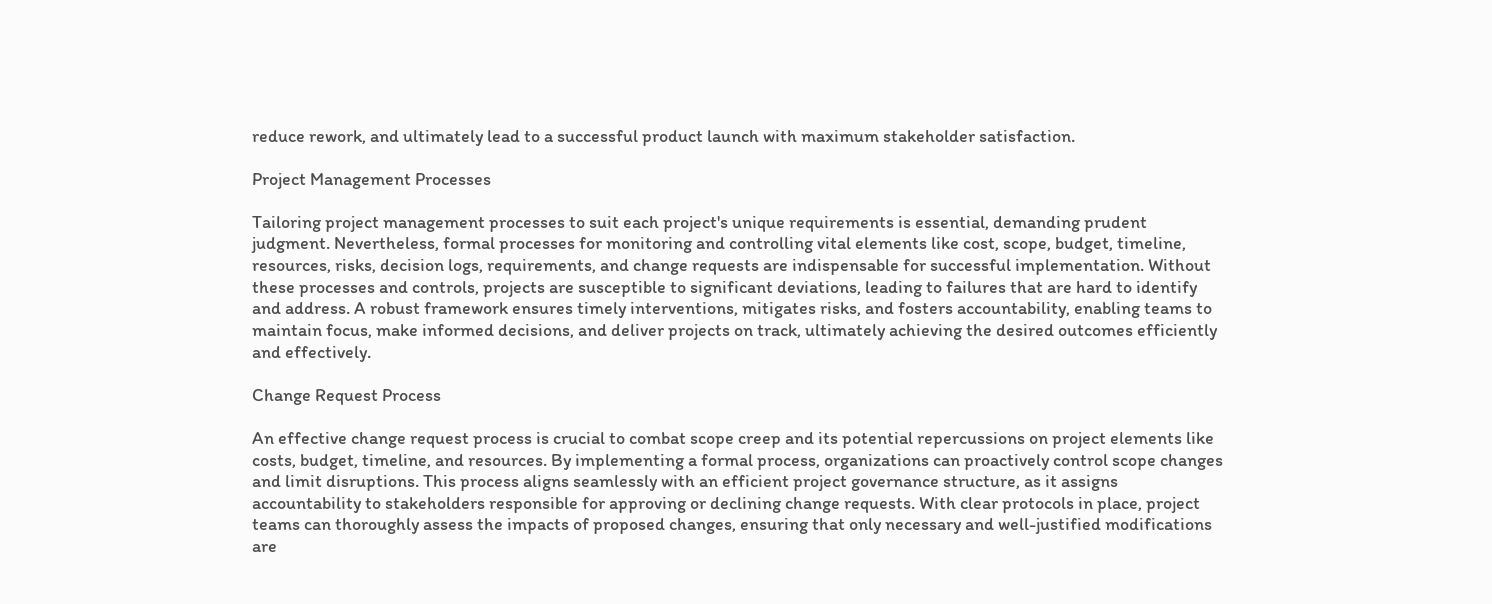reduce rework, and ultimately lead to a successful product launch with maximum stakeholder satisfaction.

Project Management Processes

Tailoring project management processes to suit each project's unique requirements is essential, demanding prudent judgment. Nevertheless, formal processes for monitoring and controlling vital elements like cost, scope, budget, timeline, resources, risks, decision logs, requirements, and change requests are indispensable for successful implementation. Without these processes and controls, projects are susceptible to significant deviations, leading to failures that are hard to identify and address. A robust framework ensures timely interventions, mitigates risks, and fosters accountability, enabling teams to maintain focus, make informed decisions, and deliver projects on track, ultimately achieving the desired outcomes efficiently and effectively.

Change Request Process

An effective change request process is crucial to combat scope creep and its potential repercussions on project elements like costs, budget, timeline, and resources. By implementing a formal process, organizations can proactively control scope changes and limit disruptions. This process aligns seamlessly with an efficient project governance structure, as it assigns accountability to stakeholders responsible for approving or declining change requests. With clear protocols in place, project teams can thoroughly assess the impacts of proposed changes, ensuring that only necessary and well-justified modifications are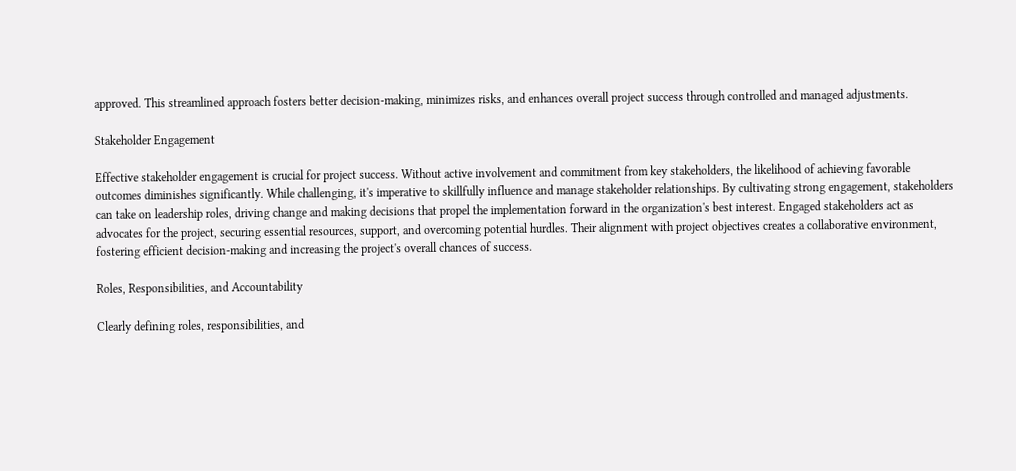approved. This streamlined approach fosters better decision-making, minimizes risks, and enhances overall project success through controlled and managed adjustments.

Stakeholder Engagement

Effective stakeholder engagement is crucial for project success. Without active involvement and commitment from key stakeholders, the likelihood of achieving favorable outcomes diminishes significantly. While challenging, it's imperative to skillfully influence and manage stakeholder relationships. By cultivating strong engagement, stakeholders can take on leadership roles, driving change and making decisions that propel the implementation forward in the organization's best interest. Engaged stakeholders act as advocates for the project, securing essential resources, support, and overcoming potential hurdles. Their alignment with project objectives creates a collaborative environment, fostering efficient decision-making and increasing the project's overall chances of success.

Roles, Responsibilities, and Accountability

Clearly defining roles, responsibilities, and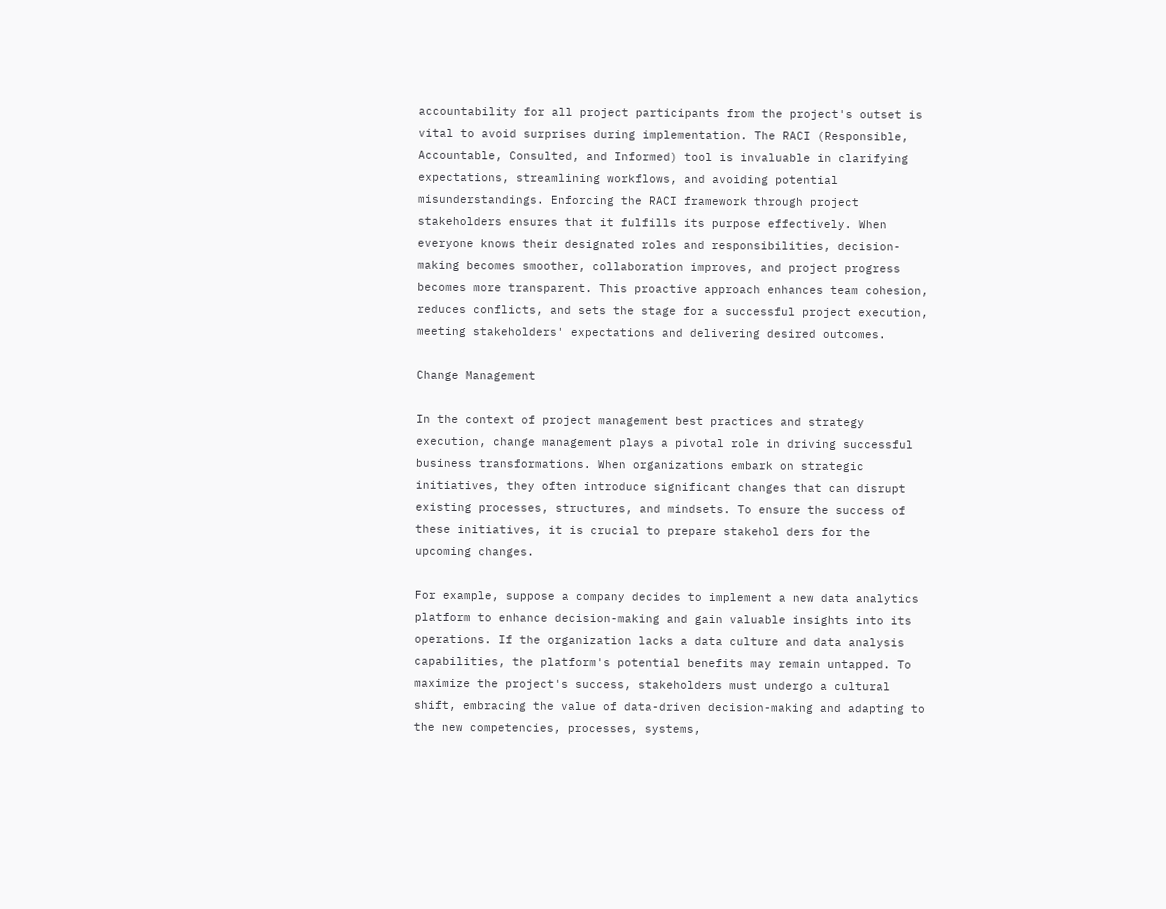accountability for all project participants from the project's outset is vital to avoid surprises during implementation. The RACI (Responsible, Accountable, Consulted, and Informed) tool is invaluable in clarifying expectations, streamlining workflows, and avoiding potential misunderstandings. Enforcing the RACI framework through project stakeholders ensures that it fulfills its purpose effectively. When everyone knows their designated roles and responsibilities, decision-making becomes smoother, collaboration improves, and project progress becomes more transparent. This proactive approach enhances team cohesion, reduces conflicts, and sets the stage for a successful project execution, meeting stakeholders' expectations and delivering desired outcomes.

Change Management

In the context of project management best practices and strategy execution, change management plays a pivotal role in driving successful business transformations. When organizations embark on strategic initiatives, they often introduce significant changes that can disrupt existing processes, structures, and mindsets. To ensure the success of these initiatives, it is crucial to prepare stakehol ders for the upcoming changes.

For example, suppose a company decides to implement a new data analytics platform to enhance decision-making and gain valuable insights into its operations. If the organization lacks a data culture and data analysis capabilities, the platform's potential benefits may remain untapped. To maximize the project's success, stakeholders must undergo a cultural shift, embracing the value of data-driven decision-making and adapting to the new competencies, processes, systems,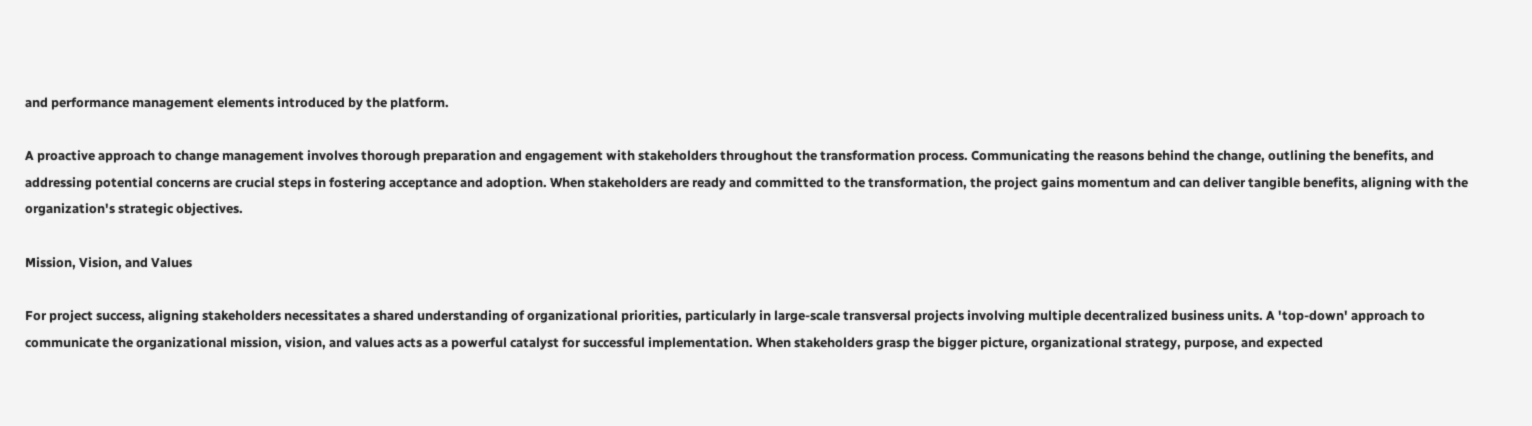and performance management elements introduced by the platform.

A proactive approach to change management involves thorough preparation and engagement with stakeholders throughout the transformation process. Communicating the reasons behind the change, outlining the benefits, and addressing potential concerns are crucial steps in fostering acceptance and adoption. When stakeholders are ready and committed to the transformation, the project gains momentum and can deliver tangible benefits, aligning with the organization's strategic objectives.

Mission, Vision, and Values

For project success, aligning stakeholders necessitates a shared understanding of organizational priorities, particularly in large-scale transversal projects involving multiple decentralized business units. A 'top-down' approach to communicate the organizational mission, vision, and values acts as a powerful catalyst for successful implementation. When stakeholders grasp the bigger picture, organizational strategy, purpose, and expected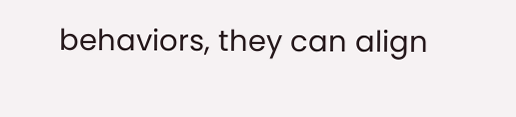behaviors, they can align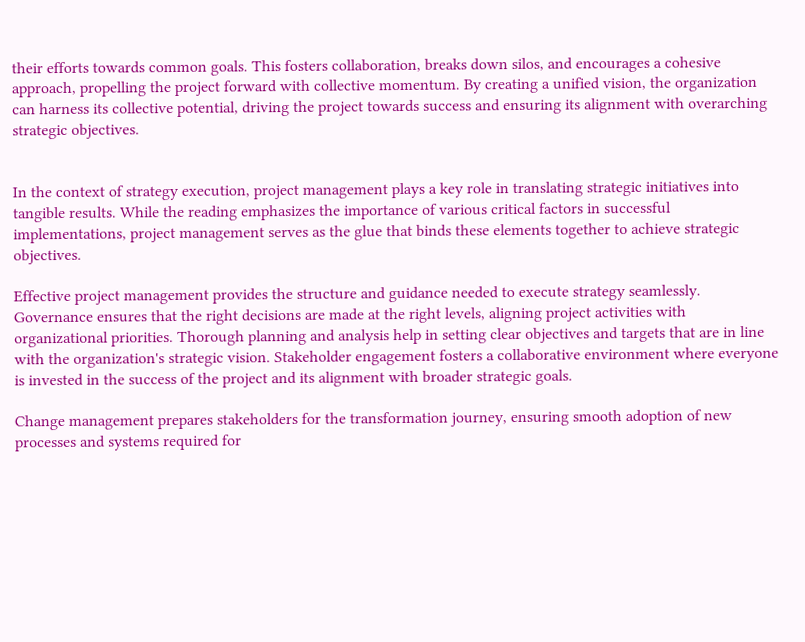their efforts towards common goals. This fosters collaboration, breaks down silos, and encourages a cohesive approach, propelling the project forward with collective momentum. By creating a unified vision, the organization can harness its collective potential, driving the project towards success and ensuring its alignment with overarching strategic objectives.


In the context of strategy execution, project management plays a key role in translating strategic initiatives into tangible results. While the reading emphasizes the importance of various critical factors in successful implementations, project management serves as the glue that binds these elements together to achieve strategic objectives.

Effective project management provides the structure and guidance needed to execute strategy seamlessly. Governance ensures that the right decisions are made at the right levels, aligning project activities with organizational priorities. Thorough planning and analysis help in setting clear objectives and targets that are in line with the organization's strategic vision. Stakeholder engagement fosters a collaborative environment where everyone is invested in the success of the project and its alignment with broader strategic goals.

Change management prepares stakeholders for the transformation journey, ensuring smooth adoption of new processes and systems required for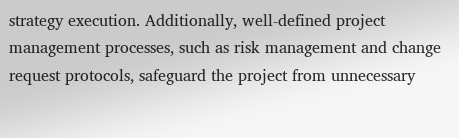strategy execution. Additionally, well-defined project management processes, such as risk management and change request protocols, safeguard the project from unnecessary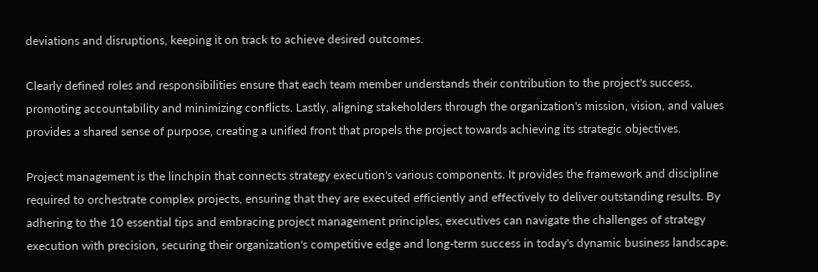deviations and disruptions, keeping it on track to achieve desired outcomes.

Clearly defined roles and responsibilities ensure that each team member understands their contribution to the project's success, promoting accountability and minimizing conflicts. Lastly, aligning stakeholders through the organization's mission, vision, and values provides a shared sense of purpose, creating a unified front that propels the project towards achieving its strategic objectives.

Project management is the linchpin that connects strategy execution's various components. It provides the framework and discipline required to orchestrate complex projects, ensuring that they are executed efficiently and effectively to deliver outstanding results. By adhering to the 10 essential tips and embracing project management principles, executives can navigate the challenges of strategy execution with precision, securing their organization's competitive edge and long-term success in today's dynamic business landscape.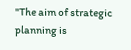"The aim of strategic planning is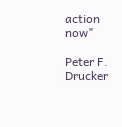action now"

Peter F. Drucker